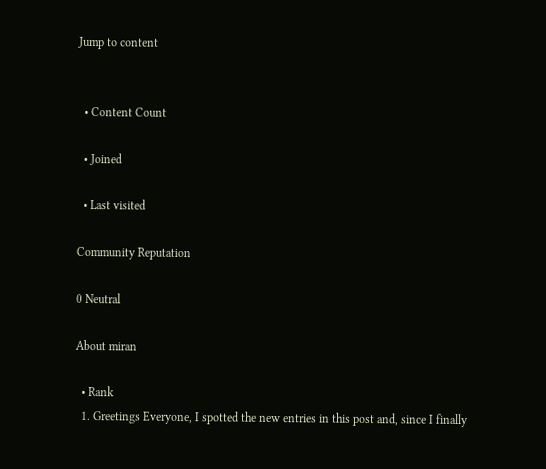Jump to content


  • Content Count

  • Joined

  • Last visited

Community Reputation

0 Neutral

About miran

  • Rank
  1. Greetings Everyone, I spotted the new entries in this post and, since I finally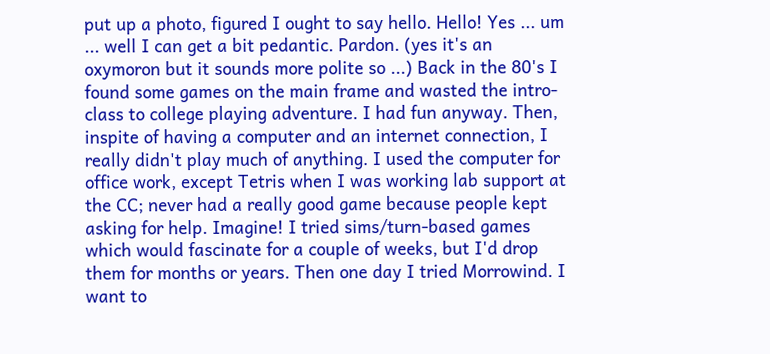put up a photo, figured I ought to say hello. Hello! Yes ... um ... well I can get a bit pedantic. Pardon. (yes it's an oxymoron but it sounds more polite so ...) Back in the 80's I found some games on the main frame and wasted the intro-class to college playing adventure. I had fun anyway. Then, inspite of having a computer and an internet connection, I really didn't play much of anything. I used the computer for office work, except Tetris when I was working lab support at the CC; never had a really good game because people kept asking for help. Imagine! I tried sims/turn-based games which would fascinate for a couple of weeks, but I'd drop them for months or years. Then one day I tried Morrowind. I want to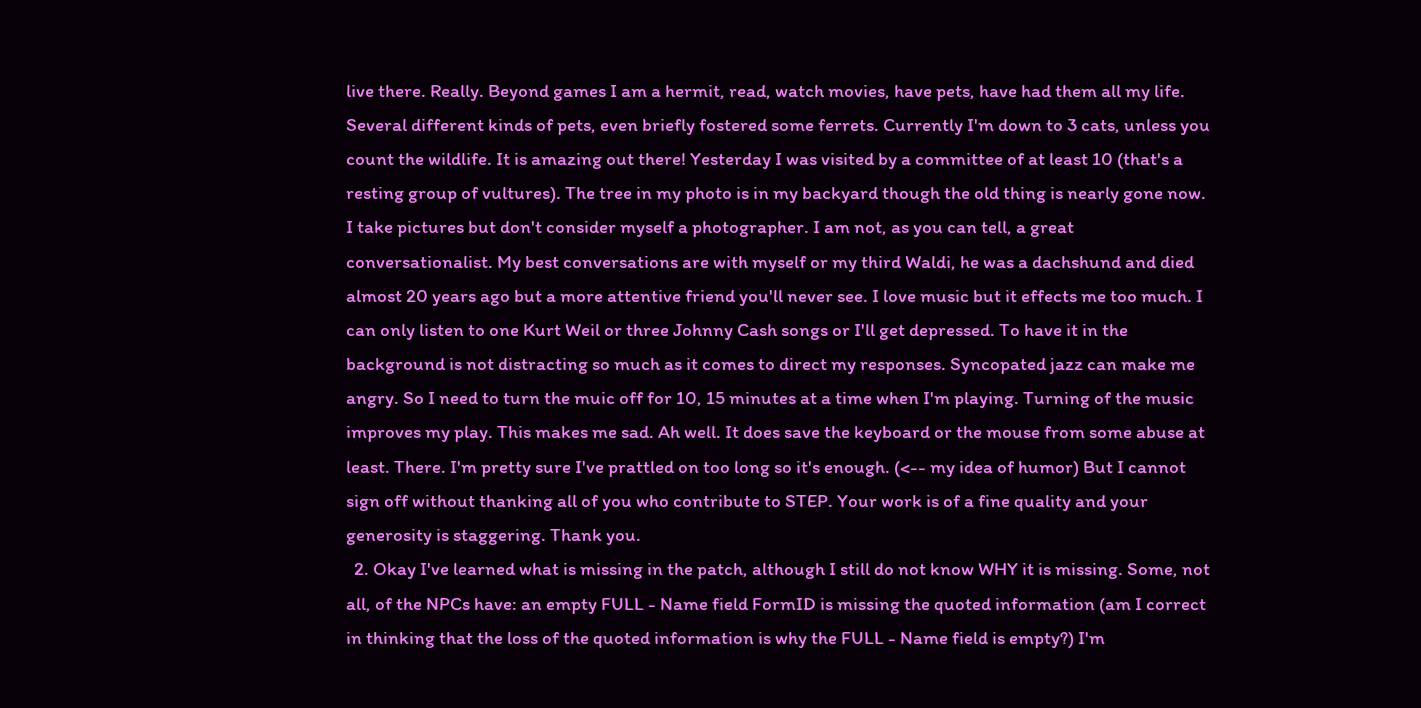live there. Really. Beyond games I am a hermit, read, watch movies, have pets, have had them all my life. Several different kinds of pets, even briefly fostered some ferrets. Currently I'm down to 3 cats, unless you count the wildlife. It is amazing out there! Yesterday I was visited by a committee of at least 10 (that's a resting group of vultures). The tree in my photo is in my backyard though the old thing is nearly gone now. I take pictures but don't consider myself a photographer. I am not, as you can tell, a great conversationalist. My best conversations are with myself or my third Waldi, he was a dachshund and died almost 20 years ago but a more attentive friend you'll never see. I love music but it effects me too much. I can only listen to one Kurt Weil or three Johnny Cash songs or I'll get depressed. To have it in the background is not distracting so much as it comes to direct my responses. Syncopated jazz can make me angry. So I need to turn the muic off for 10, 15 minutes at a time when I'm playing. Turning of the music improves my play. This makes me sad. Ah well. It does save the keyboard or the mouse from some abuse at least. There. I'm pretty sure I've prattled on too long so it's enough. (<-- my idea of humor) But I cannot sign off without thanking all of you who contribute to STEP. Your work is of a fine quality and your generosity is staggering. Thank you.
  2. Okay I've learned what is missing in the patch, although I still do not know WHY it is missing. Some, not all, of the NPCs have: an empty FULL - Name field FormID is missing the quoted information (am I correct in thinking that the loss of the quoted information is why the FULL - Name field is empty?) I'm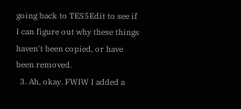going back to TES5Edit to see if I can figure out why these things haven't been copied, or have been removed.
  3. Ah, okay. FWIW I added a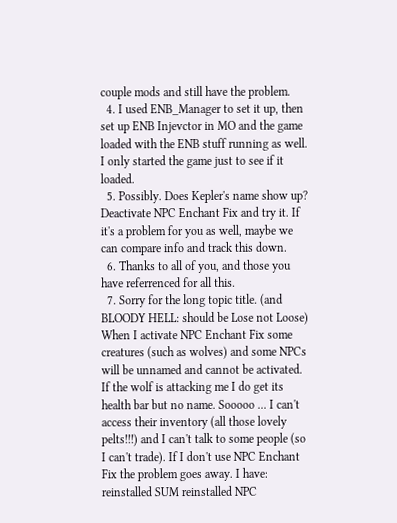couple mods and still have the problem.
  4. I used ENB_Manager to set it up, then set up ENB Injevctor in MO and the game loaded with the ENB stuff running as well. I only started the game just to see if it loaded.
  5. Possibly. Does Kepler's name show up? Deactivate NPC Enchant Fix and try it. If it's a problem for you as well, maybe we can compare info and track this down.
  6. Thanks to all of you, and those you have referrenced for all this.
  7. Sorry for the long topic title. (and BLOODY HELL: should be Lose not Loose) When I activate NPC Enchant Fix some creatures (such as wolves) and some NPCs will be unnamed and cannot be activated. If the wolf is attacking me I do get its health bar but no name. Sooooo ... I can't access their inventory (all those lovely pelts!!!) and I can't talk to some people (so I can't trade). If I don't use NPC Enchant Fix the problem goes away. I have: reinstalled SUM reinstalled NPC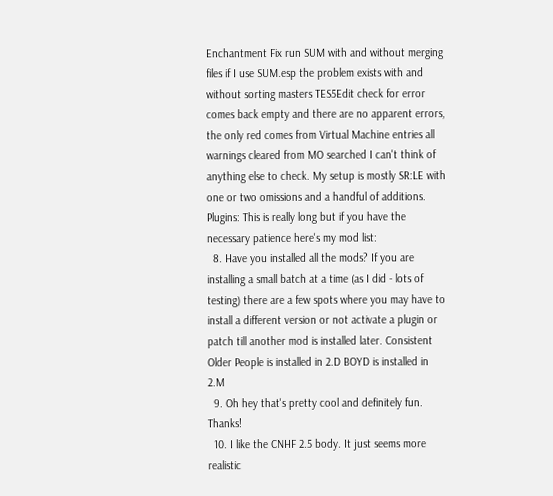Enchantment Fix run SUM with and without merging files if I use SUM.esp the problem exists with and without sorting masters TES5Edit check for error comes back empty and there are no apparent errors, the only red comes from Virtual Machine entries all warnings cleared from MO searched I can't think of anything else to check. My setup is mostly SR:LE with one or two omissions and a handful of additions. Plugins: This is really long but if you have the necessary patience here's my mod list:
  8. Have you installed all the mods? If you are installing a small batch at a time (as I did - lots of testing) there are a few spots where you may have to install a different version or not activate a plugin or patch till another mod is installed later. Consistent Older People is installed in 2.D BOYD is installed in 2.M
  9. Oh hey that's pretty cool and definitely fun. Thanks!
  10. I like the CNHF 2.5 body. It just seems more realistic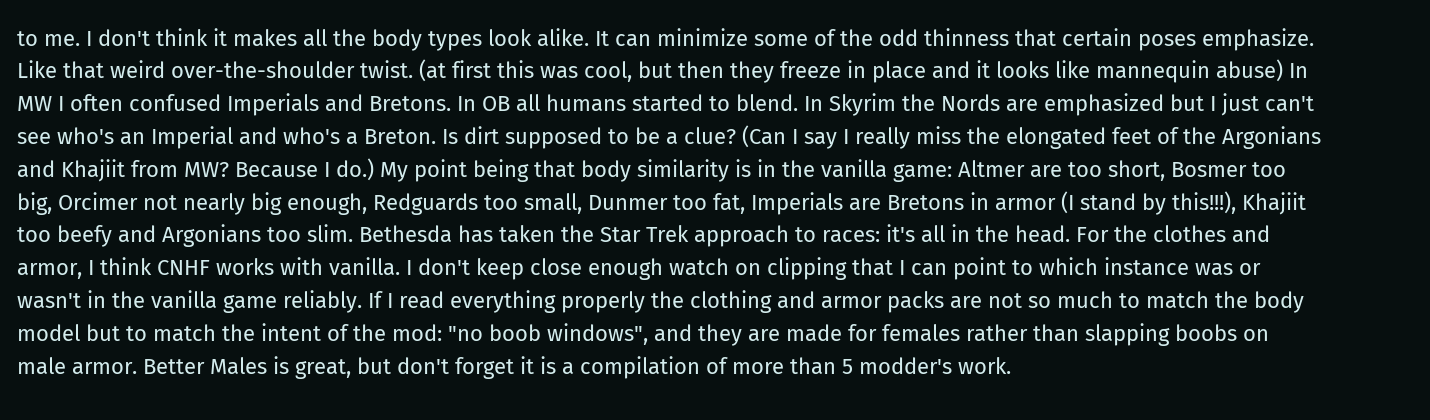to me. I don't think it makes all the body types look alike. It can minimize some of the odd thinness that certain poses emphasize. Like that weird over-the-shoulder twist. (at first this was cool, but then they freeze in place and it looks like mannequin abuse) In MW I often confused Imperials and Bretons. In OB all humans started to blend. In Skyrim the Nords are emphasized but I just can't see who's an Imperial and who's a Breton. Is dirt supposed to be a clue? (Can I say I really miss the elongated feet of the Argonians and Khajiit from MW? Because I do.) My point being that body similarity is in the vanilla game: Altmer are too short, Bosmer too big, Orcimer not nearly big enough, Redguards too small, Dunmer too fat, Imperials are Bretons in armor (I stand by this!!!), Khajiit too beefy and Argonians too slim. Bethesda has taken the Star Trek approach to races: it's all in the head. For the clothes and armor, I think CNHF works with vanilla. I don't keep close enough watch on clipping that I can point to which instance was or wasn't in the vanilla game reliably. If I read everything properly the clothing and armor packs are not so much to match the body model but to match the intent of the mod: "no boob windows", and they are made for females rather than slapping boobs on male armor. Better Males is great, but don't forget it is a compilation of more than 5 modder's work.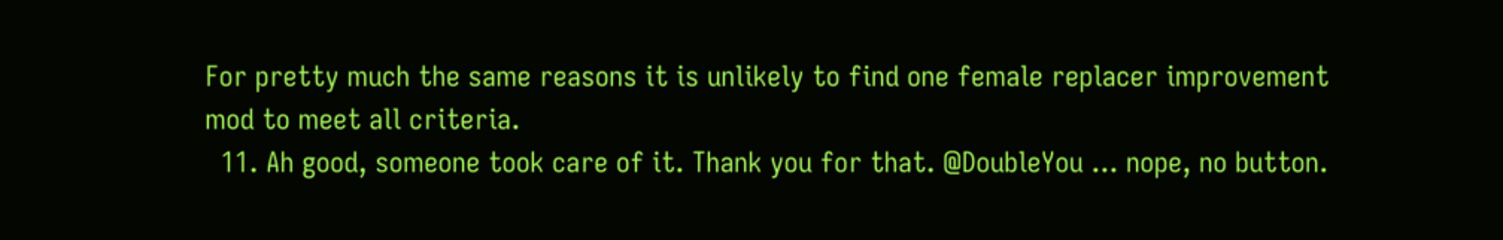For pretty much the same reasons it is unlikely to find one female replacer improvement mod to meet all criteria.
  11. Ah good, someone took care of it. Thank you for that. @DoubleYou ... nope, no button.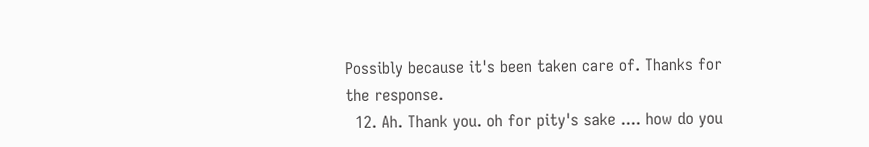Possibly because it's been taken care of. Thanks for the response.
  12. Ah. Thank you. oh for pity's sake .... how do you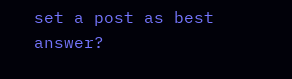set a post as best answer?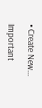• Create New...

Important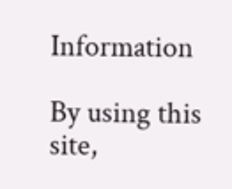Information

By using this site,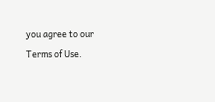you agree to our Terms of Use.